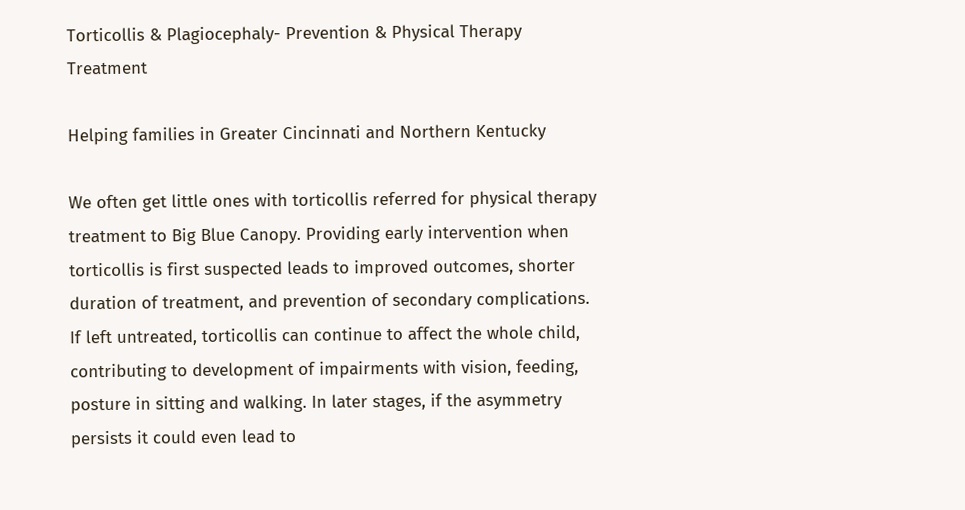Torticollis & Plagiocephaly- Prevention & Physical Therapy Treatment

Helping families in Greater Cincinnati and Northern Kentucky

We often get little ones with torticollis referred for physical therapy treatment to Big Blue Canopy. Providing early intervention when torticollis is first suspected leads to improved outcomes, shorter duration of treatment, and prevention of secondary complications.  If left untreated, torticollis can continue to affect the whole child, contributing to development of impairments with vision, feeding, posture in sitting and walking. In later stages, if the asymmetry persists it could even lead to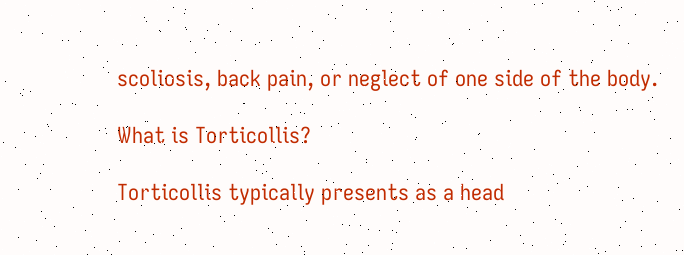scoliosis, back pain, or neglect of one side of the body.

What is Torticollis?

Torticollis typically presents as a head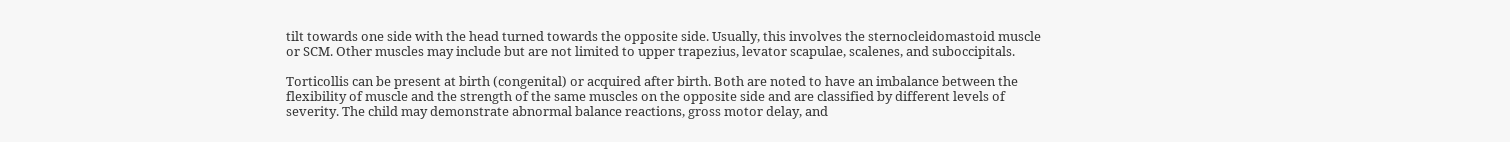tilt towards one side with the head turned towards the opposite side. Usually, this involves the sternocleidomastoid muscle or SCM. Other muscles may include but are not limited to upper trapezius, levator scapulae, scalenes, and suboccipitals.

Torticollis can be present at birth (congenital) or acquired after birth. Both are noted to have an imbalance between the flexibility of muscle and the strength of the same muscles on the opposite side and are classified by different levels of severity. The child may demonstrate abnormal balance reactions, gross motor delay, and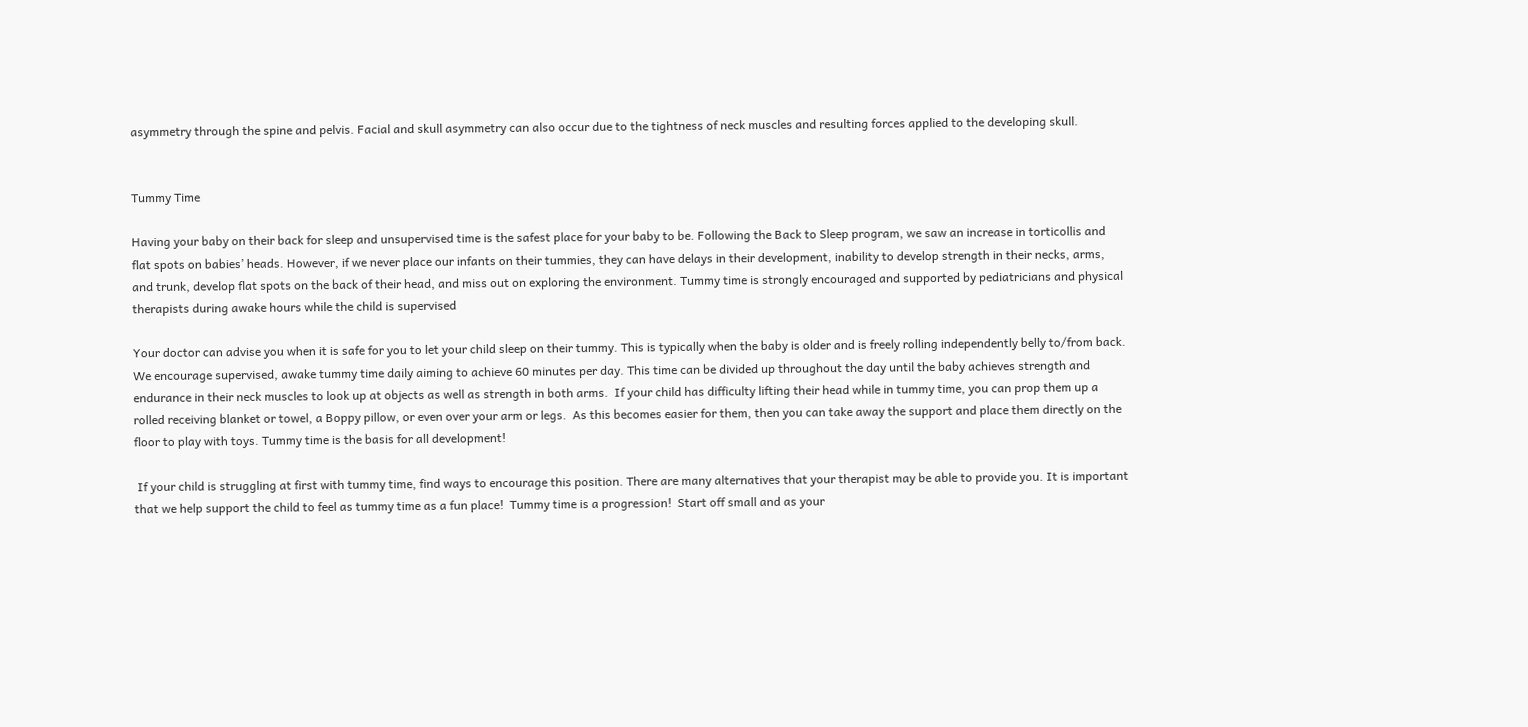asymmetry through the spine and pelvis. Facial and skull asymmetry can also occur due to the tightness of neck muscles and resulting forces applied to the developing skull.


Tummy Time

Having your baby on their back for sleep and unsupervised time is the safest place for your baby to be. Following the Back to Sleep program, we saw an increase in torticollis and flat spots on babies’ heads. However, if we never place our infants on their tummies, they can have delays in their development, inability to develop strength in their necks, arms, and trunk, develop flat spots on the back of their head, and miss out on exploring the environment. Tummy time is strongly encouraged and supported by pediatricians and physical therapists during awake hours while the child is supervised

Your doctor can advise you when it is safe for you to let your child sleep on their tummy. This is typically when the baby is older and is freely rolling independently belly to/from back.  We encourage supervised, awake tummy time daily aiming to achieve 60 minutes per day. This time can be divided up throughout the day until the baby achieves strength and endurance in their neck muscles to look up at objects as well as strength in both arms.  If your child has difficulty lifting their head while in tummy time, you can prop them up a rolled receiving blanket or towel, a Boppy pillow, or even over your arm or legs.  As this becomes easier for them, then you can take away the support and place them directly on the floor to play with toys. Tummy time is the basis for all development!

 If your child is struggling at first with tummy time, find ways to encourage this position. There are many alternatives that your therapist may be able to provide you. It is important that we help support the child to feel as tummy time as a fun place!  Tummy time is a progression!  Start off small and as your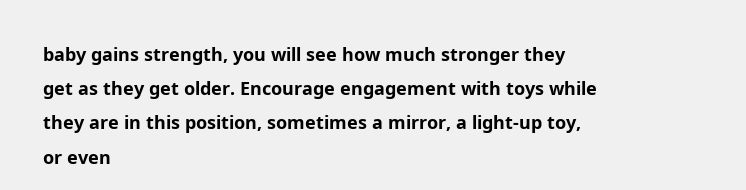baby gains strength, you will see how much stronger they get as they get older. Encourage engagement with toys while they are in this position, sometimes a mirror, a light-up toy, or even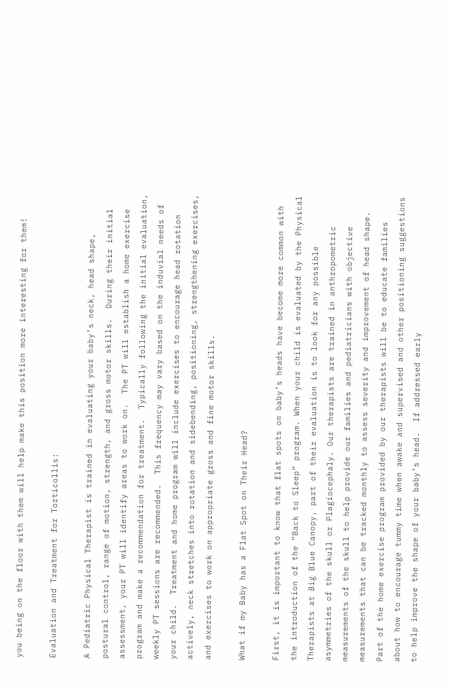you being on the floor with them will help make this position more interesting for them!

Evaluation and Treatment for Torticollis:

A Pediatric Physical Therapist is trained in evaluating your baby’s neck, head shape, postural control, range of motion, strength, and gross motor skills.  During their initial assessment, your PT will identify areas to work on.  The PT will establish a home exercise program and make a recommendation for treatment.  Typically following the initial evaluation, weekly PT sessions are recommended.  This frequency may vary based on the induvial needs of your child.  Treatment and home program will include exercises to encourage head rotation actively, neck stretches into rotation and sidebending, positioning, strengthening exercises, and exercises to work on appropriate gross and fine motor skills.

What if my Baby has a Flat Spot on Their Head?

First, it is important to know that flat spots on baby’s heads have become more common with the introduction of the “Back to Sleep” program. When your child is evaluated by the Physical Therapists at Big Blue Canopy, part of their evaluation is to look for any possible asymmetries of the skull or Plagiocephaly. Our therapists are trained in anthropometric measurements of the skull to help provide our families and pediatricians with objective measurements that can be tracked monthly to assess severity and improvement of head shape.  Part of the home exercise program provided by our therapists will be to educate families about how to encourage tummy time when awake and supervised and other positioning suggestions to help improve the shape of your baby’s head.  If addressed early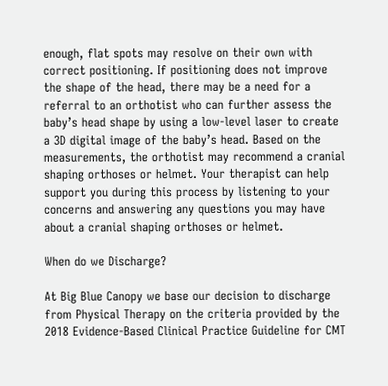enough, flat spots may resolve on their own with correct positioning. If positioning does not improve the shape of the head, there may be a need for a referral to an orthotist who can further assess the baby’s head shape by using a low-level laser to create a 3D digital image of the baby’s head. Based on the measurements, the orthotist may recommend a cranial shaping orthoses or helmet. Your therapist can help support you during this process by listening to your concerns and answering any questions you may have about a cranial shaping orthoses or helmet.

When do we Discharge?

At Big Blue Canopy we base our decision to discharge from Physical Therapy on the criteria provided by the 2018 Evidence-Based Clinical Practice Guideline for CMT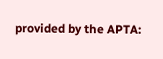provided by the APTA: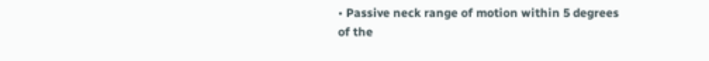• Passive neck range of motion within 5 degrees of the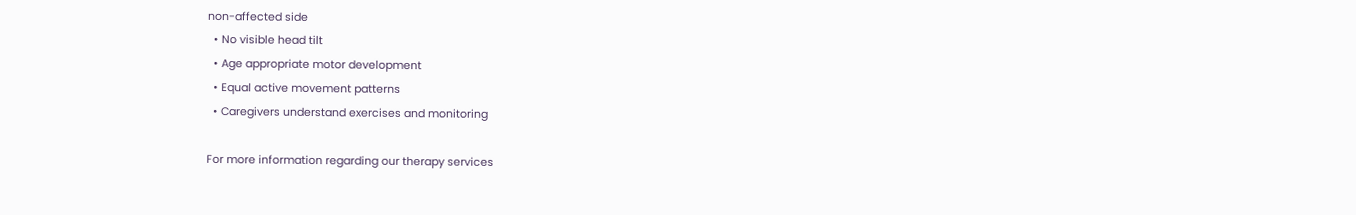non-affected side
  • No visible head tilt
  • Age appropriate motor development
  • Equal active movement patterns
  • Caregivers understand exercises and monitoring

For more information regarding our therapy services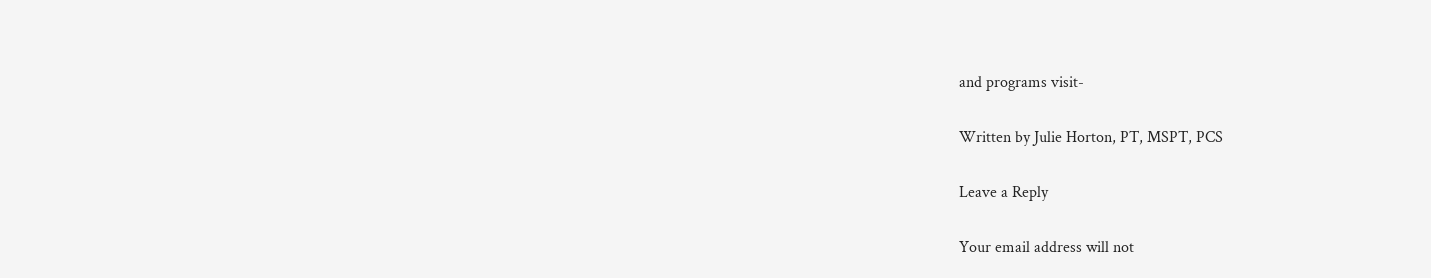and programs visit-

Written by Julie Horton, PT, MSPT, PCS

Leave a Reply

Your email address will not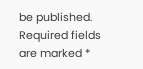be published. Required fields are marked *